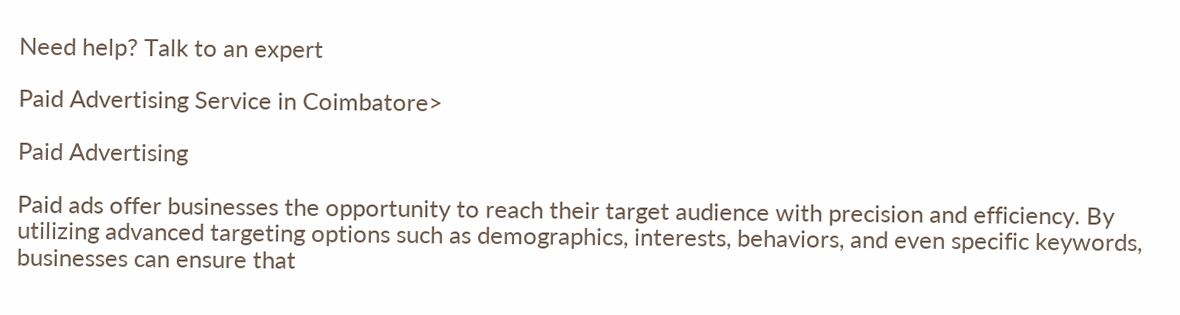Need help? Talk to an expert

Paid Advertising Service in Coimbatore>

Paid Advertising

Paid ads offer businesses the opportunity to reach their target audience with precision and efficiency. By utilizing advanced targeting options such as demographics, interests, behaviors, and even specific keywords, businesses can ensure that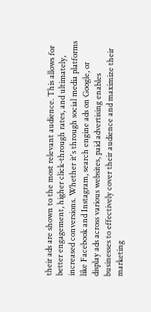their ads are shown to the most relevant audience. This allows for better engagement, higher click-through rates, and ultimately, increased conversions. Whether it's through social media platforms like Facebook and Instagram, search engine ads on Google, or display ads across various websites, paid advertising enables businesses to effectively cover their audience and maximize their marketing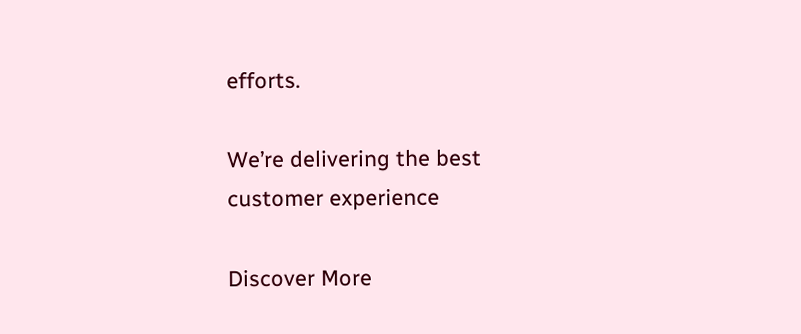efforts.

We’re delivering the best
customer experience

Discover More